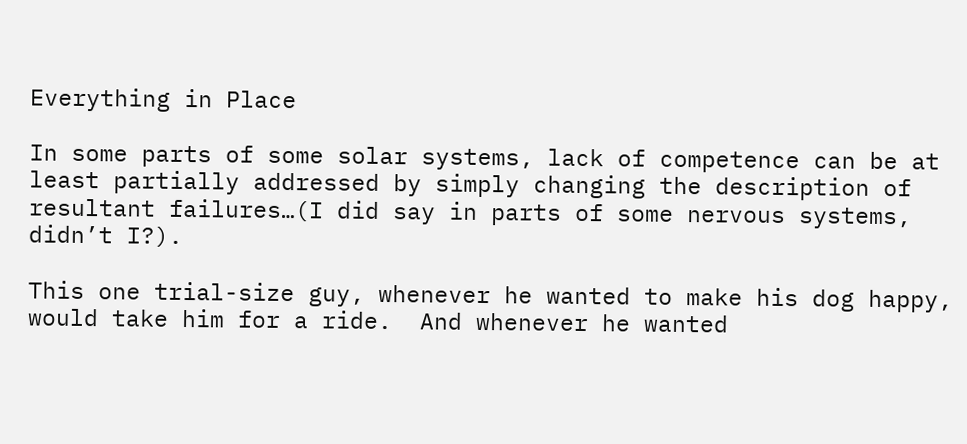Everything in Place

In some parts of some solar systems, lack of competence can be at least partially addressed by simply changing the description of resultant failures…(I did say in parts of some nervous systems, didn’t I?).

This one trial-size guy, whenever he wanted to make his dog happy, would take him for a ride.  And whenever he wanted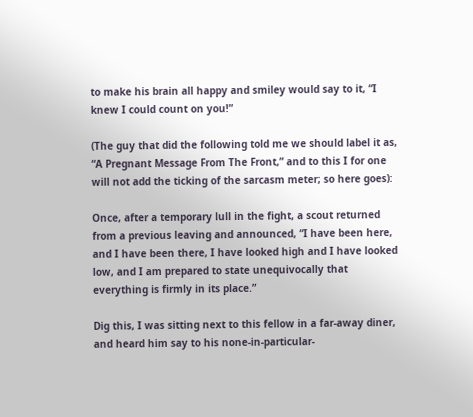to make his brain all happy and smiley would say to it, “I knew I could count on you!”

(The guy that did the following told me we should label it as, “A Pregnant Message From The Front,” and to this I for one will not add the ticking of the sarcasm meter; so here goes):

Once, after a temporary lull in the fight, a scout returned from a previous leaving and announced, “I have been here, and I have been there, I have looked high and I have looked low, and I am prepared to state unequivocally that everything is firmly in its place.”

Dig this, I was sitting next to this fellow in a far-away diner, and heard him say to his none-in-particular-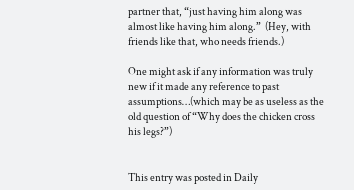partner that, “just having him along was almost like having him along.”  (Hey, with friends like that, who needs friends.)

One might ask if any information was truly new if it made any reference to past assumptions…(which may be as useless as the old question of “Why does the chicken cross his legs?”)


This entry was posted in Daily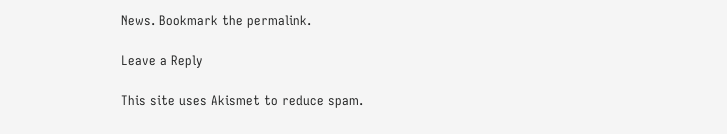News. Bookmark the permalink.

Leave a Reply

This site uses Akismet to reduce spam.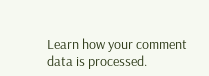Learn how your comment data is processed.